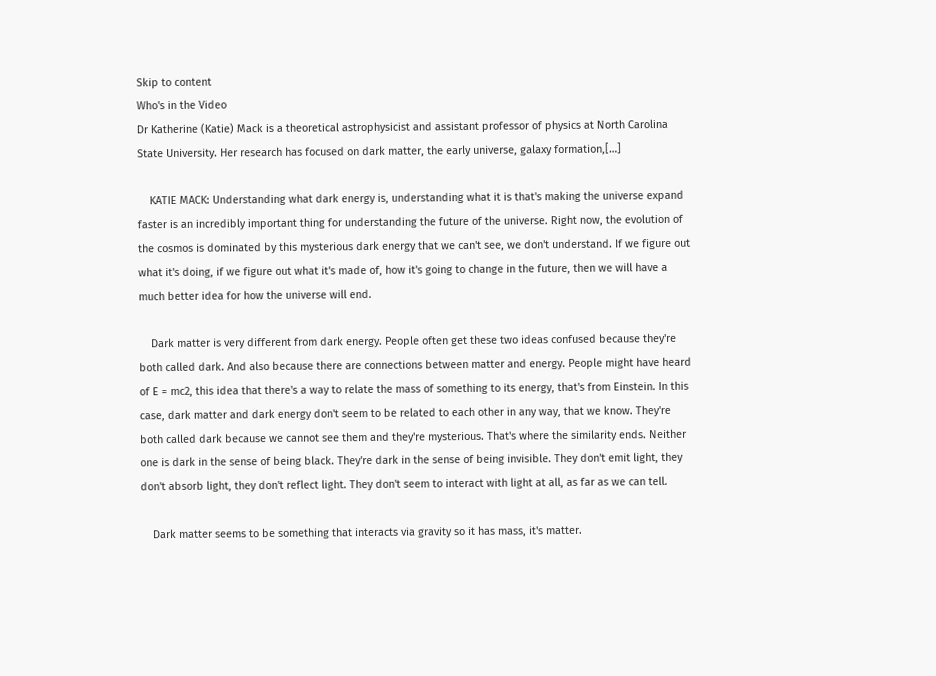Skip to content
Who's in the Video
Dr Katherine (Katie) Mack is a theoretical astrophysicist and assistant professor of physics at North Carolina State University. Her research has focused on dark matter, the early universe, galaxy formation,[…]

    KATIE MACK: Understanding what dark energy is, understanding what it is that's making the universe expand faster is an incredibly important thing for understanding the future of the universe. Right now, the evolution of the cosmos is dominated by this mysterious dark energy that we can't see, we don't understand. If we figure out what it's doing, if we figure out what it's made of, how it's going to change in the future, then we will have a much better idea for how the universe will end.

    Dark matter is very different from dark energy. People often get these two ideas confused because they're both called dark. And also because there are connections between matter and energy. People might have heard of E = mc2, this idea that there's a way to relate the mass of something to its energy, that's from Einstein. In this case, dark matter and dark energy don't seem to be related to each other in any way, that we know. They're both called dark because we cannot see them and they're mysterious. That's where the similarity ends. Neither one is dark in the sense of being black. They're dark in the sense of being invisible. They don't emit light, they don't absorb light, they don't reflect light. They don't seem to interact with light at all, as far as we can tell.

    Dark matter seems to be something that interacts via gravity so it has mass, it's matter.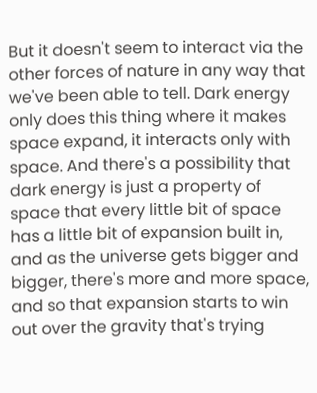But it doesn't seem to interact via the other forces of nature in any way that we've been able to tell. Dark energy only does this thing where it makes space expand, it interacts only with space. And there's a possibility that dark energy is just a property of space that every little bit of space has a little bit of expansion built in, and as the universe gets bigger and bigger, there's more and more space, and so that expansion starts to win out over the gravity that's trying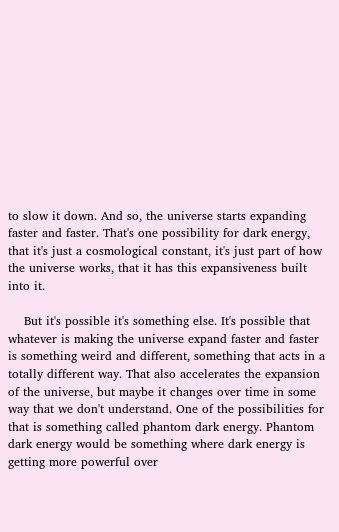to slow it down. And so, the universe starts expanding faster and faster. That's one possibility for dark energy, that it's just a cosmological constant, it's just part of how the universe works, that it has this expansiveness built into it.

    But it's possible it's something else. It's possible that whatever is making the universe expand faster and faster is something weird and different, something that acts in a totally different way. That also accelerates the expansion of the universe, but maybe it changes over time in some way that we don't understand. One of the possibilities for that is something called phantom dark energy. Phantom dark energy would be something where dark energy is getting more powerful over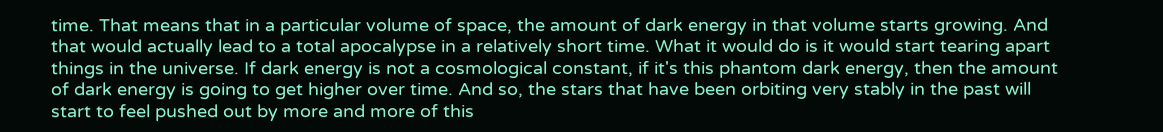time. That means that in a particular volume of space, the amount of dark energy in that volume starts growing. And that would actually lead to a total apocalypse in a relatively short time. What it would do is it would start tearing apart things in the universe. If dark energy is not a cosmological constant, if it's this phantom dark energy, then the amount of dark energy is going to get higher over time. And so, the stars that have been orbiting very stably in the past will start to feel pushed out by more and more of this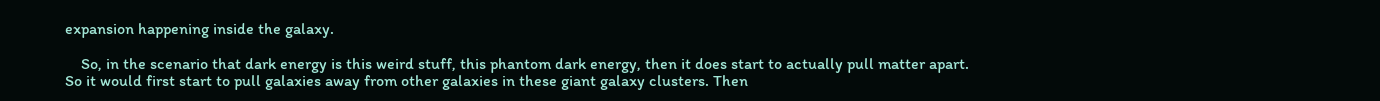expansion happening inside the galaxy.

    So, in the scenario that dark energy is this weird stuff, this phantom dark energy, then it does start to actually pull matter apart. So it would first start to pull galaxies away from other galaxies in these giant galaxy clusters. Then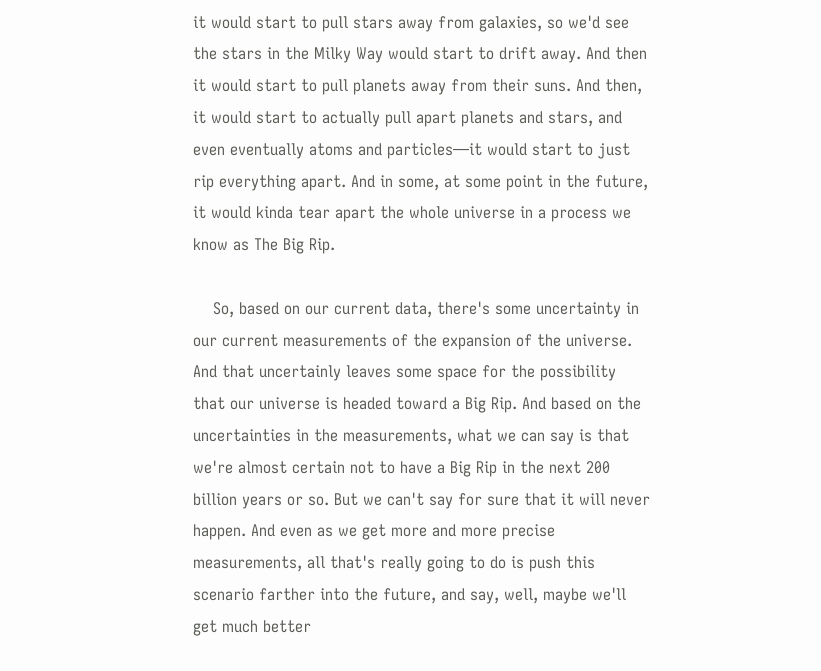it would start to pull stars away from galaxies, so we'd see the stars in the Milky Way would start to drift away. And then it would start to pull planets away from their suns. And then, it would start to actually pull apart planets and stars, and even eventually atoms and particles—it would start to just rip everything apart. And in some, at some point in the future, it would kinda tear apart the whole universe in a process we know as The Big Rip.

    So, based on our current data, there's some uncertainty in our current measurements of the expansion of the universe. And that uncertainly leaves some space for the possibility that our universe is headed toward a Big Rip. And based on the uncertainties in the measurements, what we can say is that we're almost certain not to have a Big Rip in the next 200 billion years or so. But we can't say for sure that it will never happen. And even as we get more and more precise measurements, all that's really going to do is push this scenario farther into the future, and say, well, maybe we'll get much better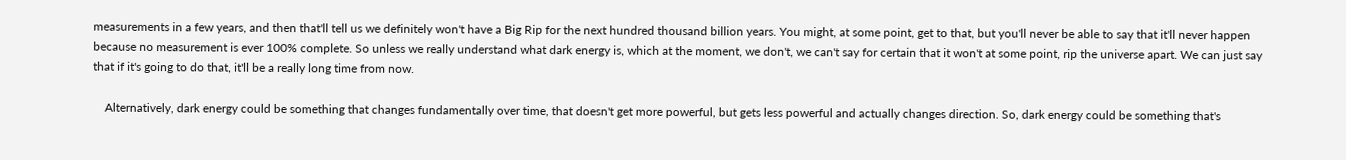measurements in a few years, and then that'll tell us we definitely won't have a Big Rip for the next hundred thousand billion years. You might, at some point, get to that, but you'll never be able to say that it'll never happen because no measurement is ever 100% complete. So unless we really understand what dark energy is, which at the moment, we don't, we can't say for certain that it won't at some point, rip the universe apart. We can just say that if it's going to do that, it'll be a really long time from now.

    Alternatively, dark energy could be something that changes fundamentally over time, that doesn't get more powerful, but gets less powerful and actually changes direction. So, dark energy could be something that's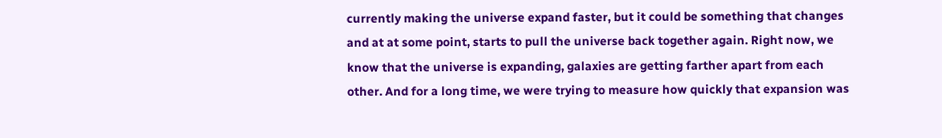currently making the universe expand faster, but it could be something that changes and at at some point, starts to pull the universe back together again. Right now, we know that the universe is expanding, galaxies are getting farther apart from each other. And for a long time, we were trying to measure how quickly that expansion was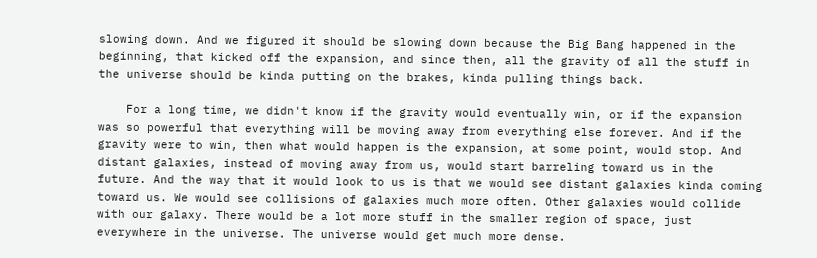slowing down. And we figured it should be slowing down because the Big Bang happened in the beginning, that kicked off the expansion, and since then, all the gravity of all the stuff in the universe should be kinda putting on the brakes, kinda pulling things back.

    For a long time, we didn't know if the gravity would eventually win, or if the expansion was so powerful that everything will be moving away from everything else forever. And if the gravity were to win, then what would happen is the expansion, at some point, would stop. And distant galaxies, instead of moving away from us, would start barreling toward us in the future. And the way that it would look to us is that we would see distant galaxies kinda coming toward us. We would see collisions of galaxies much more often. Other galaxies would collide with our galaxy. There would be a lot more stuff in the smaller region of space, just everywhere in the universe. The universe would get much more dense.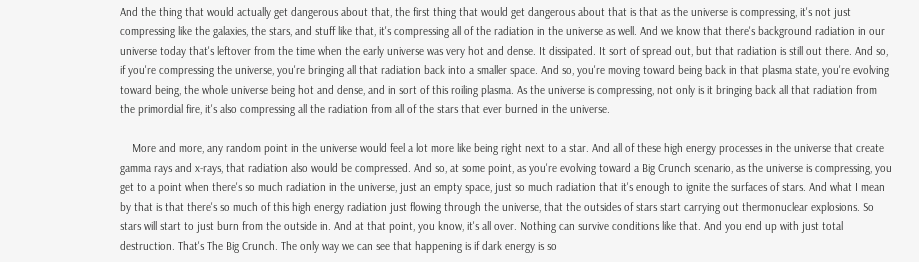And the thing that would actually get dangerous about that, the first thing that would get dangerous about that is that as the universe is compressing, it's not just compressing like the galaxies, the stars, and stuff like that, it's compressing all of the radiation in the universe as well. And we know that there's background radiation in our universe today that's leftover from the time when the early universe was very hot and dense. It dissipated. It sort of spread out, but that radiation is still out there. And so, if you're compressing the universe, you're bringing all that radiation back into a smaller space. And so, you're moving toward being back in that plasma state, you're evolving toward being, the whole universe being hot and dense, and in sort of this roiling plasma. As the universe is compressing, not only is it bringing back all that radiation from the primordial fire, it's also compressing all the radiation from all of the stars that ever burned in the universe.

    More and more, any random point in the universe would feel a lot more like being right next to a star. And all of these high energy processes in the universe that create gamma rays and x-rays, that radiation also would be compressed. And so, at some point, as you're evolving toward a Big Crunch scenario, as the universe is compressing, you get to a point when there's so much radiation in the universe, just an empty space, just so much radiation that it's enough to ignite the surfaces of stars. And what I mean by that is that there's so much of this high energy radiation just flowing through the universe, that the outsides of stars start carrying out thermonuclear explosions. So stars will start to just burn from the outside in. And at that point, you know, it's all over. Nothing can survive conditions like that. And you end up with just total destruction. That's The Big Crunch. The only way we can see that happening is if dark energy is so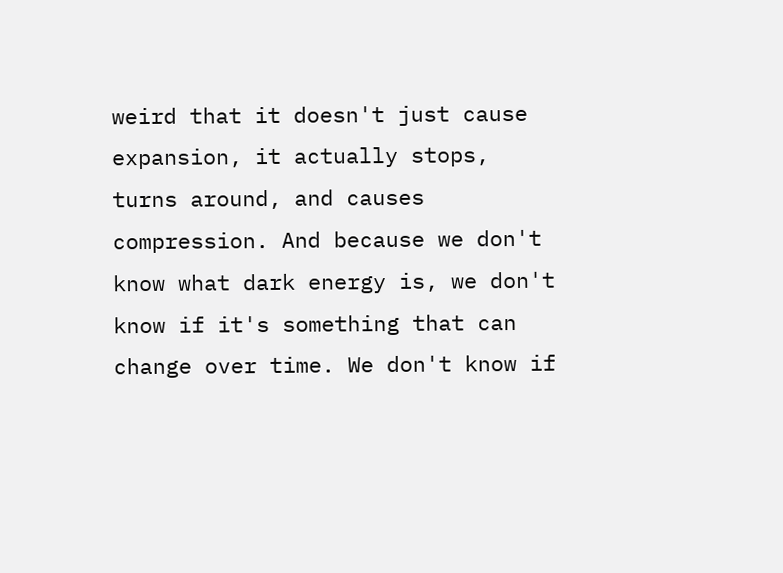weird that it doesn't just cause expansion, it actually stops, turns around, and causes compression. And because we don't know what dark energy is, we don't know if it's something that can change over time. We don't know if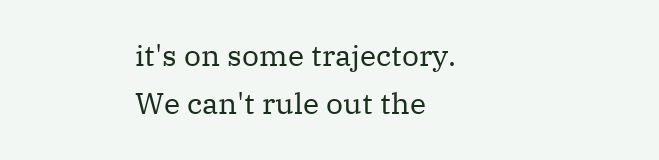it's on some trajectory. We can't rule out the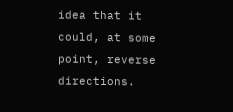idea that it could, at some point, reverse directions.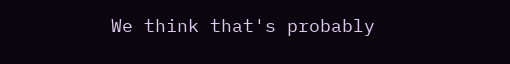We think that's probably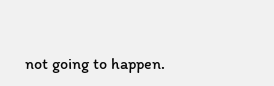not going to happen.